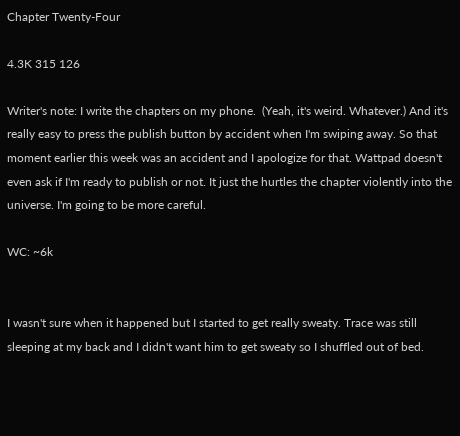Chapter Twenty-Four

4.3K 315 126

Writer's note: I write the chapters on my phone.  (Yeah, it's weird. Whatever.) And it's really easy to press the publish button by accident when I'm swiping away. So that moment earlier this week was an accident and I apologize for that. Wattpad doesn't even ask if I'm ready to publish or not. It just the hurtles the chapter violently into the universe. I'm going to be more careful.

WC: ~6k


I wasn't sure when it happened but I started to get really sweaty. Trace was still sleeping at my back and I didn't want him to get sweaty so I shuffled out of bed.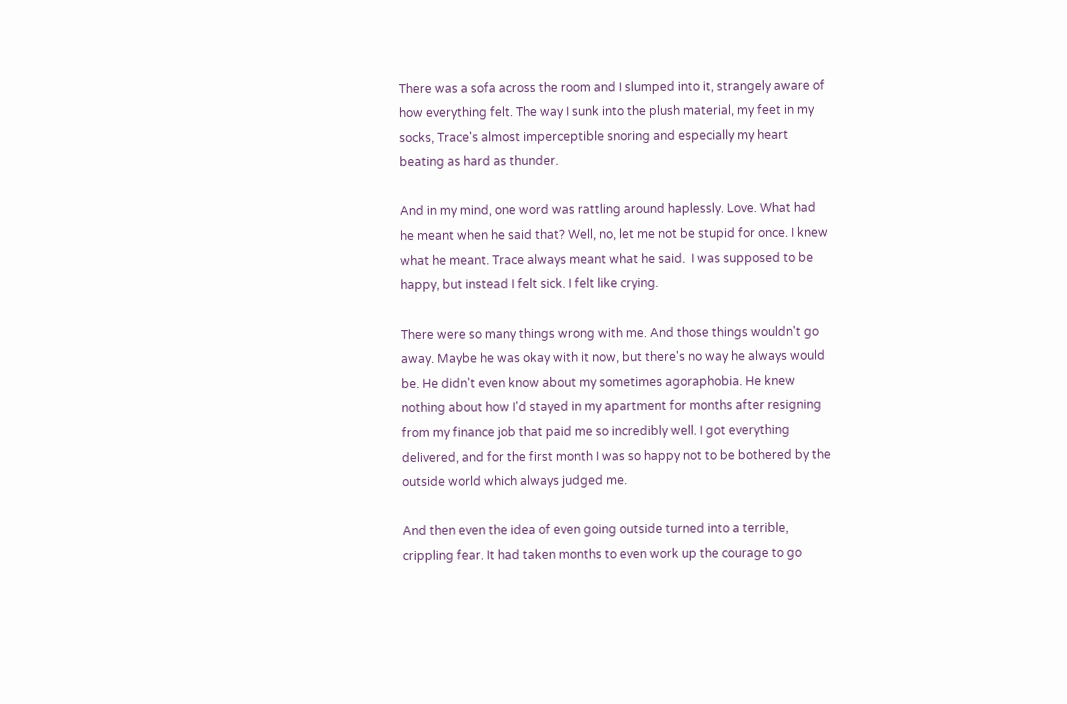There was a sofa across the room and I slumped into it, strangely aware of how everything felt. The way I sunk into the plush material, my feet in my socks, Trace's almost imperceptible snoring and especially my heart beating as hard as thunder.

And in my mind, one word was rattling around haplessly. Love. What had he meant when he said that? Well, no, let me not be stupid for once. I knew what he meant. Trace always meant what he said.  I was supposed to be happy, but instead I felt sick. I felt like crying.

There were so many things wrong with me. And those things wouldn't go away. Maybe he was okay with it now, but there's no way he always would be. He didn't even know about my sometimes agoraphobia. He knew nothing about how I'd stayed in my apartment for months after resigning from my finance job that paid me so incredibly well. I got everything delivered, and for the first month I was so happy not to be bothered by the outside world which always judged me.

And then even the idea of even going outside turned into a terrible, crippling fear. It had taken months to even work up the courage to go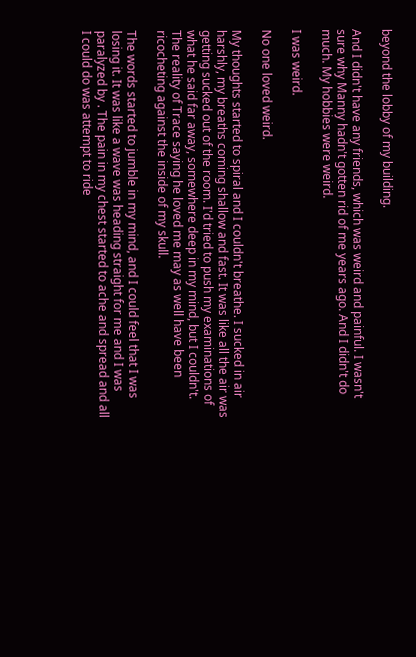beyond the lobby of my building.

And I didn't have any friends, which was weird and painful. I wasn't sure why Manny hadn't gotten rid of me years ago. And I didn't do much. My hobbies were weird.

I was weird.

No one loved weird.

My thoughts started to spiral and I couldn't breathe. I sucked in air harshly, my breaths coming shallow and fast. It was like all the air was getting sucked out of the room. I'd tried to push my examinations of what he said far away, somewhere deep in my mind, but I couldn't. The reality of Trace saying he loved me may as well have been ricocheting against the inside of my skull.

The words started to jumble in my mind, and I could feel that I was losing it. It was like a wave was heading straight for me and I was paralyzed by . The pain in my chest started to ache and spread and all I could do was attempt to ride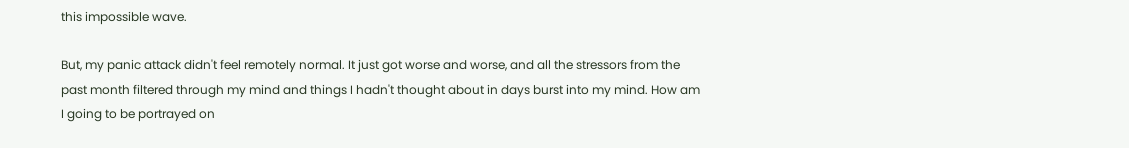this impossible wave.

But, my panic attack didn't feel remotely normal. It just got worse and worse, and all the stressors from the past month filtered through my mind and things I hadn't thought about in days burst into my mind. How am I going to be portrayed on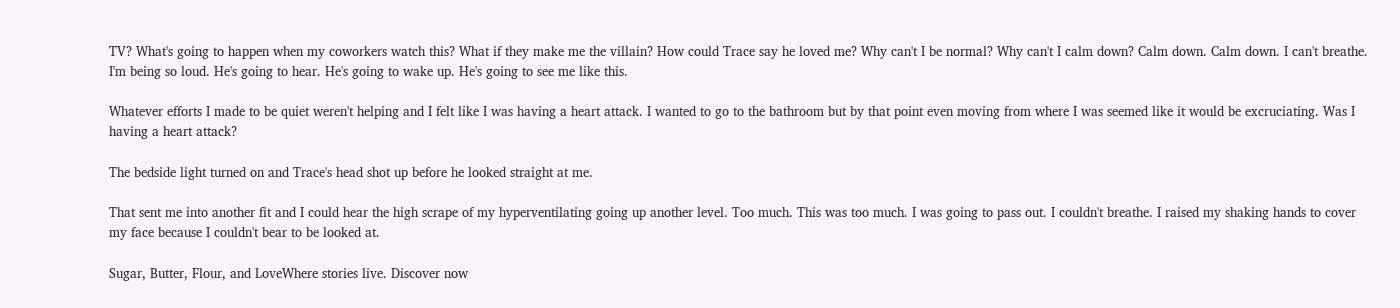TV? What's going to happen when my coworkers watch this? What if they make me the villain? How could Trace say he loved me? Why can't I be normal? Why can't I calm down? Calm down. Calm down. I can't breathe. I'm being so loud. He's going to hear. He's going to wake up. He's going to see me like this.

Whatever efforts I made to be quiet weren't helping and I felt like I was having a heart attack. I wanted to go to the bathroom but by that point even moving from where I was seemed like it would be excruciating. Was I having a heart attack?

The bedside light turned on and Trace's head shot up before he looked straight at me.

That sent me into another fit and I could hear the high scrape of my hyperventilating going up another level. Too much. This was too much. I was going to pass out. I couldn't breathe. I raised my shaking hands to cover my face because I couldn't bear to be looked at.

Sugar, Butter, Flour, and LoveWhere stories live. Discover now